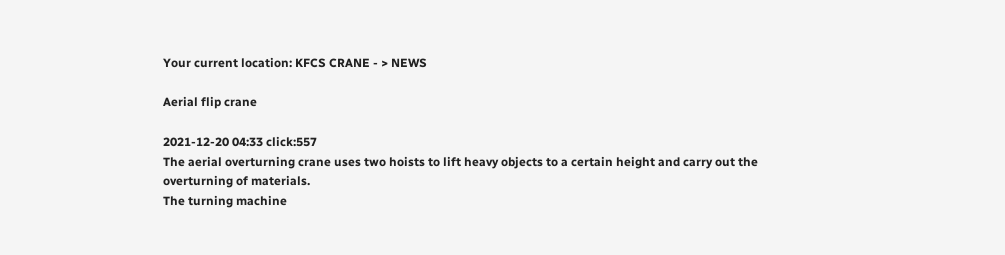Your current location: KFCS CRANE - > NEWS

Aerial flip crane

2021-12-20 04:33 click:557
The aerial overturning crane uses two hoists to lift heavy objects to a certain height and carry out the overturning of materials.
The turning machine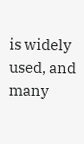is widely used, and many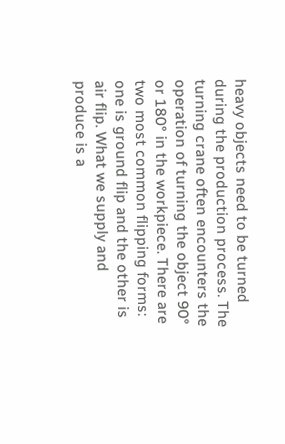heavy objects need to be turned during the production process. The turning crane often encounters the operation of turning the object 90° or 180° in the workpiece. There are two most common flipping forms: one is ground flip and the other is air flip. What we supply and produce is a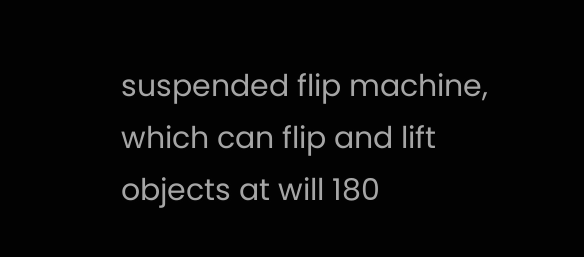suspended flip machine, which can flip and lift objects at will 180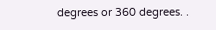degrees or 360 degrees. .